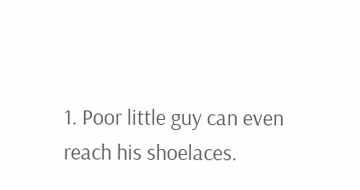1. Poor little guy can even reach his shoelaces.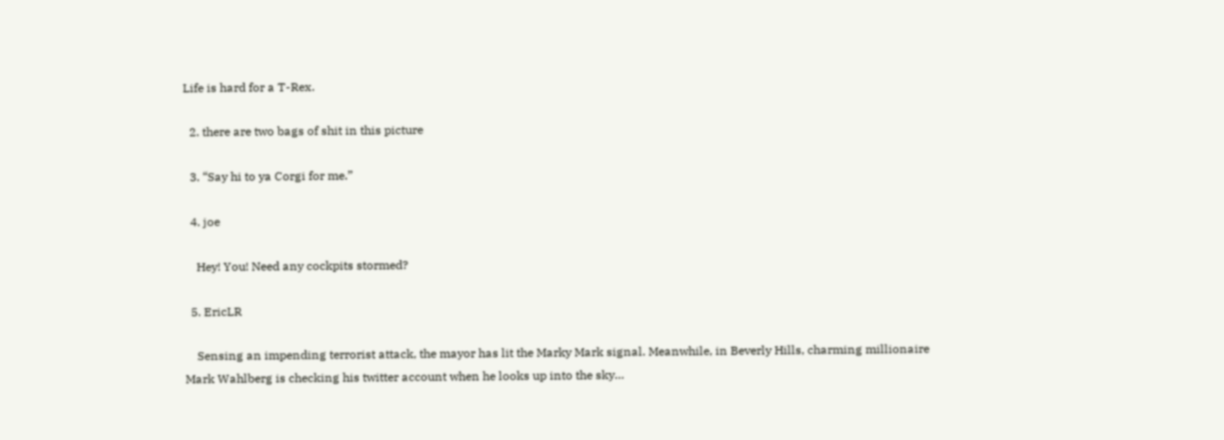Life is hard for a T-Rex.

  2. there are two bags of shit in this picture

  3. “Say hi to ya Corgi for me.”

  4. joe

    Hey! You! Need any cockpits stormed?

  5. EricLR

    Sensing an impending terrorist attack, the mayor has lit the Marky Mark signal. Meanwhile, in Beverly Hills, charming millionaire Mark Wahlberg is checking his twitter account when he looks up into the sky…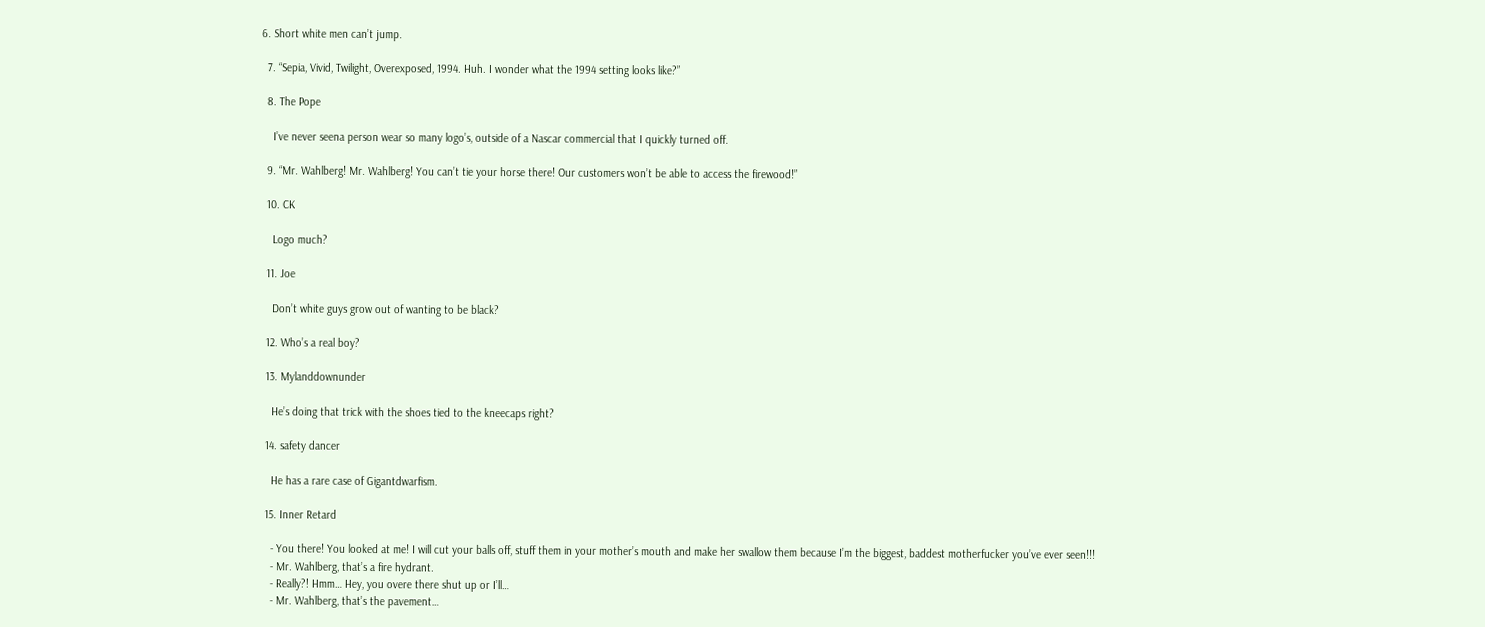6. Short white men can’t jump.

  7. “Sepia, Vivid, Twilight, Overexposed, 1994. Huh. I wonder what the 1994 setting looks like?”

  8. The Pope

    I’ve never seena person wear so many logo’s, outside of a Nascar commercial that I quickly turned off.

  9. “Mr. Wahlberg! Mr. Wahlberg! You can’t tie your horse there! Our customers won’t be able to access the firewood!”

  10. CK

    Logo much?

  11. Joe

    Don’t white guys grow out of wanting to be black?

  12. Who’s a real boy?

  13. Mylanddownunder

    He’s doing that trick with the shoes tied to the kneecaps right?

  14. safety dancer

    He has a rare case of Gigantdwarfism.

  15. Inner Retard

    - You there! You looked at me! I will cut your balls off, stuff them in your mother’s mouth and make her swallow them because I’m the biggest, baddest motherfucker you’ve ever seen!!!
    - Mr. Wahlberg, that’s a fire hydrant.
    - Really?! Hmm… Hey, you overe there shut up or I’ll…
    - Mr. Wahlberg, that’s the pavement…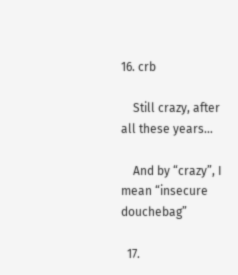16. crb

    Still crazy, after all these years…

    And by “crazy”, I mean “insecure douchebag”

  17.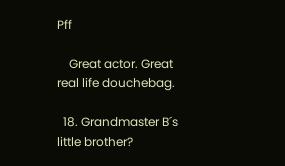Pff

    Great actor. Great real life douchebag.

  18. Grandmaster B´s little brother?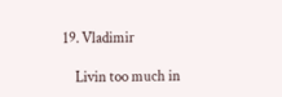19. Vladimir

    Livin too much in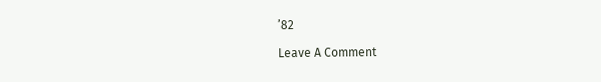’82

Leave A Comment